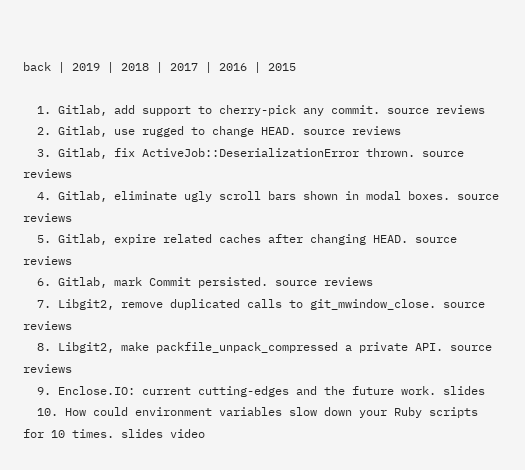back | 2019 | 2018 | 2017 | 2016 | 2015

  1. Gitlab, add support to cherry-pick any commit. source reviews
  2. Gitlab, use rugged to change HEAD. source reviews
  3. Gitlab, fix ActiveJob::DeserializationError thrown. source reviews
  4. Gitlab, eliminate ugly scroll bars shown in modal boxes. source reviews
  5. Gitlab, expire related caches after changing HEAD. source reviews
  6. Gitlab, mark Commit persisted. source reviews
  7. Libgit2, remove duplicated calls to git_mwindow_close. source reviews
  8. Libgit2, make packfile_unpack_compressed a private API. source reviews
  9. Enclose.IO: current cutting-edges and the future work. slides
  10. How could environment variables slow down your Ruby scripts for 10 times. slides video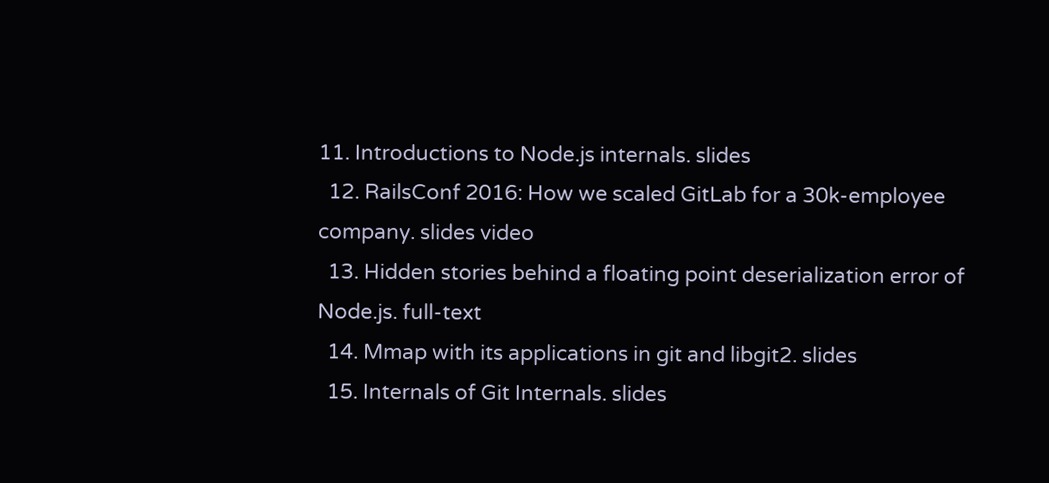11. Introductions to Node.js internals. slides
  12. RailsConf 2016: How we scaled GitLab for a 30k-employee company. slides video
  13. Hidden stories behind a floating point deserialization error of Node.js. full-text
  14. Mmap with its applications in git and libgit2. slides
  15. Internals of Git Internals. slides